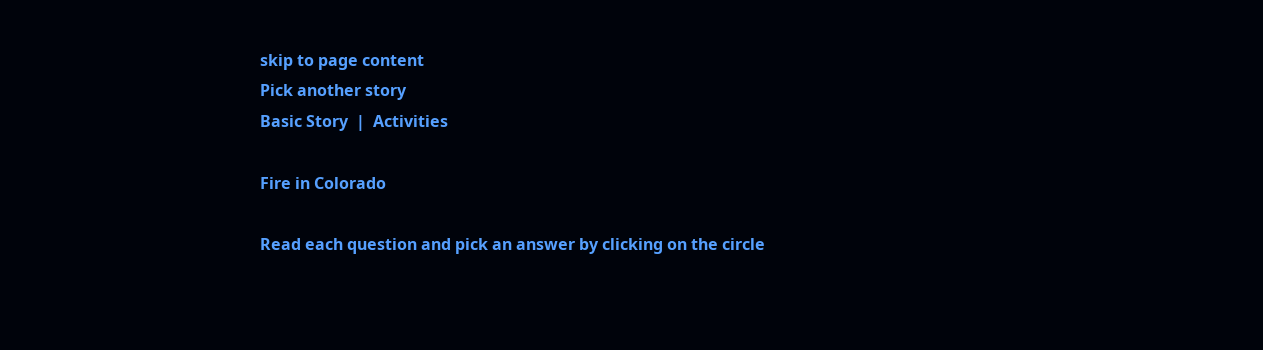skip to page content
Pick another story
Basic Story  |  Activities

Fire in Colorado

Read each question and pick an answer by clicking on the circle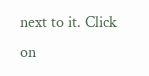next to it. Click on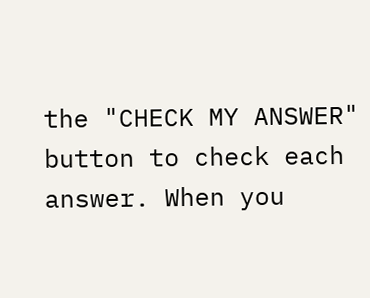the "CHECK MY ANSWER" button to check each answer. When you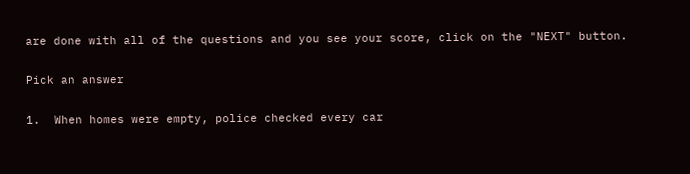are done with all of the questions and you see your score, click on the "NEXT" button.

Pick an answer

1.  When homes were empty, police checked every car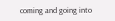coming and going into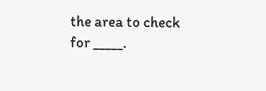the area to check for _____.